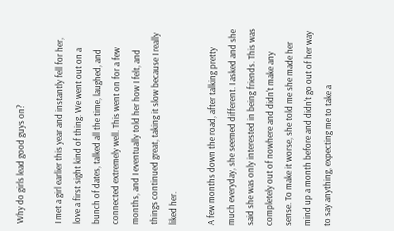Why do girls lead good guys on?

I met a girl earlier this year and instantly fell for her, love a first sight kind of thing. We went out on a bunch of dates, talked all the time, laughed, and connected extremely well. This went on for a few months, and I eventually told her how I felt, and things continued great, taking it slow because I really liked her.

A few months down the road, after talking pretty much everyday, she seemed different. I asked and she said she was only interested in being friends. This was completely out of nowhere and didn't make any sense. To make it worse, she told me she made her mind up a month before and didn't go out of her way to say anything, expecting me to take a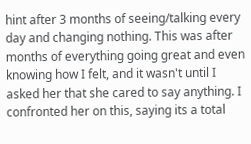hint after 3 months of seeing/talking every day and changing nothing. This was after months of everything going great and even knowing how I felt, and it wasn't until I asked her that she cared to say anything. I confronted her on this, saying its a total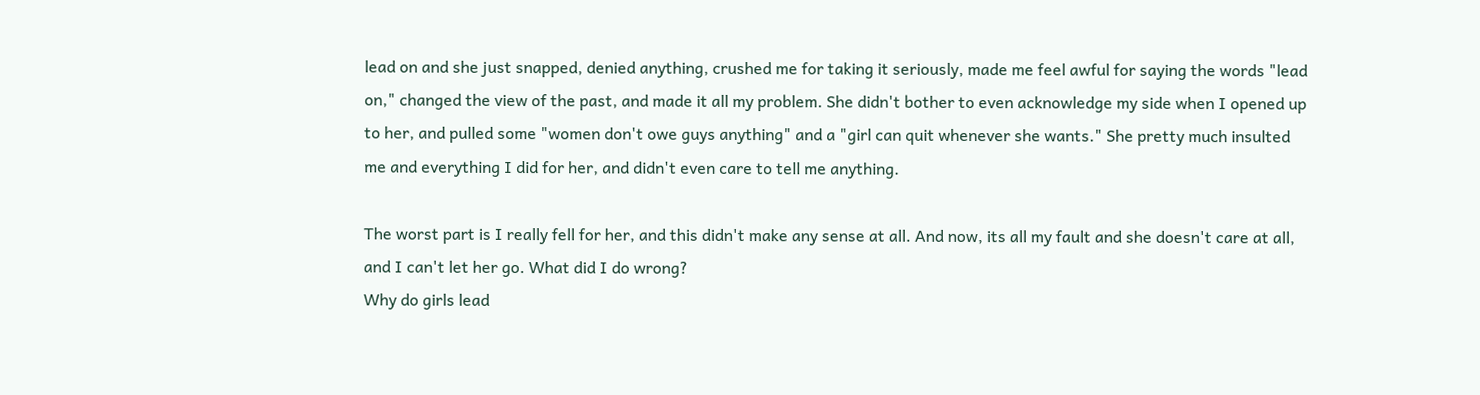lead on and she just snapped, denied anything, crushed me for taking it seriously, made me feel awful for saying the words "lead on," changed the view of the past, and made it all my problem. She didn't bother to even acknowledge my side when I opened up to her, and pulled some "women don't owe guys anything" and a "girl can quit whenever she wants." She pretty much insulted me and everything I did for her, and didn't even care to tell me anything.

The worst part is I really fell for her, and this didn't make any sense at all. And now, its all my fault and she doesn't care at all, and I can't let her go. What did I do wrong?
Why do girls lead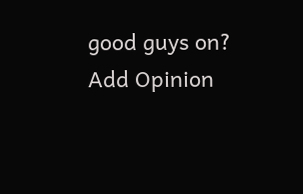good guys on?
Add Opinion